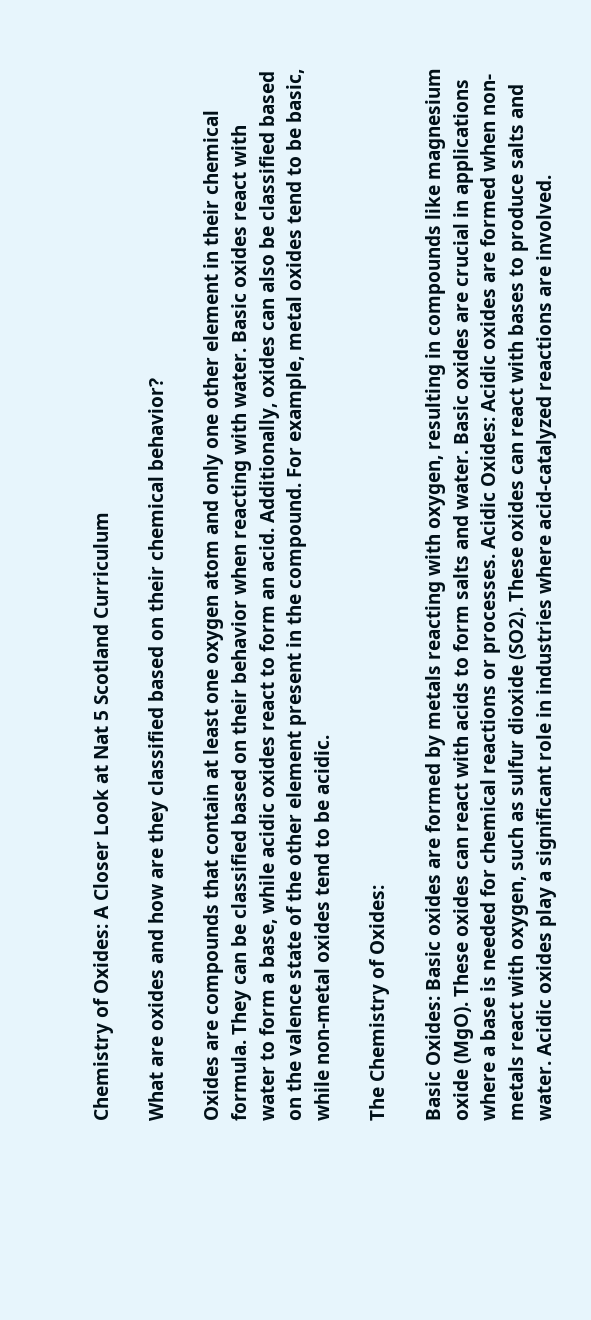Chemistry of Oxides: A Closer Look at Nat 5 Scotland Curriculum

What are oxides and how are they classified based on their chemical behavior?

Oxides are compounds that contain at least one oxygen atom and only one other element in their chemical formula. They can be classified based on their behavior when reacting with water. Basic oxides react with water to form a base, while acidic oxides react to form an acid. Additionally, oxides can also be classified based on the valence state of the other element present in the compound. For example, metal oxides tend to be basic, while non-metal oxides tend to be acidic.

The Chemistry of Oxides:

Basic Oxides: Basic oxides are formed by metals reacting with oxygen, resulting in compounds like magnesium oxide (MgO). These oxides can react with acids to form salts and water. Basic oxides are crucial in applications where a base is needed for chemical reactions or processes. Acidic Oxides: Acidic oxides are formed when non-metals react with oxygen, such as sulfur dioxide (SO2). These oxides can react with bases to produce salts and water. Acidic oxides play a significant role in industries where acid-catalyzed reactions are involved.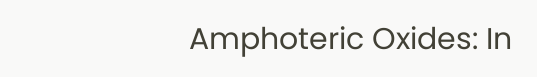Amphoteric Oxides: In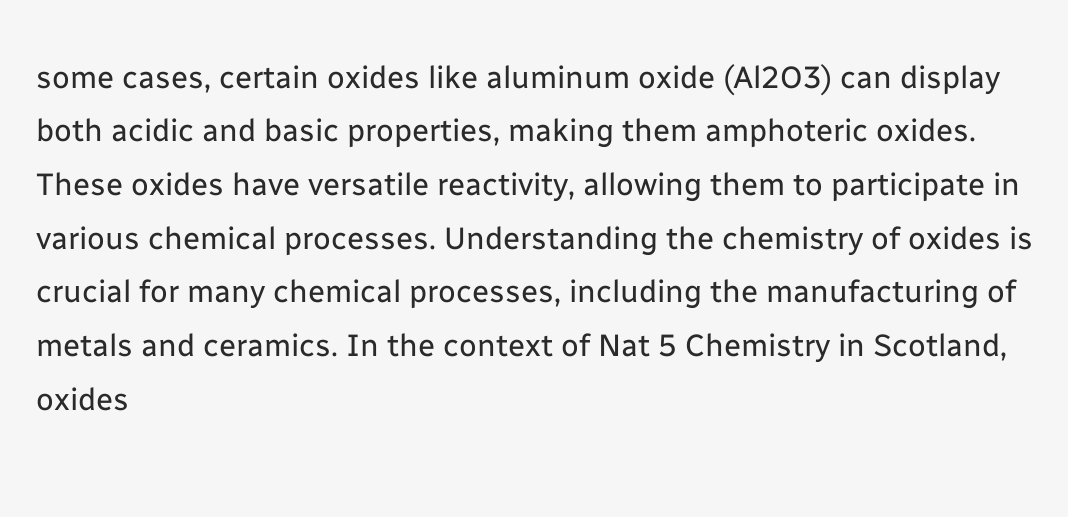some cases, certain oxides like aluminum oxide (Al2O3) can display both acidic and basic properties, making them amphoteric oxides. These oxides have versatile reactivity, allowing them to participate in various chemical processes. Understanding the chemistry of oxides is crucial for many chemical processes, including the manufacturing of metals and ceramics. In the context of Nat 5 Chemistry in Scotland, oxides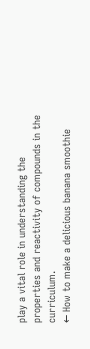play a vital role in understanding the properties and reactivity of compounds in the curriculum.
← How to make a delicious banana smoothie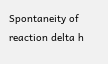Spontaneity of reaction delta h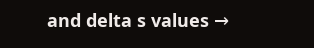and delta s values →